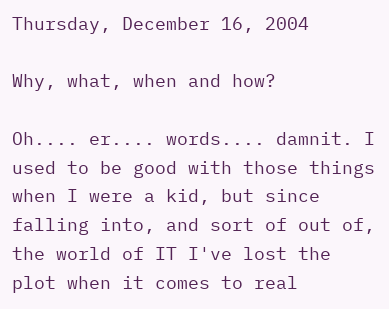Thursday, December 16, 2004

Why, what, when and how?

Oh.... er.... words.... damnit. I used to be good with those things when I were a kid, but since falling into, and sort of out of, the world of IT I've lost the plot when it comes to real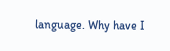language. Why have I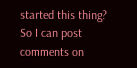started this thing? So I can post comments on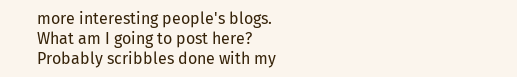more interesting people's blogs. What am I going to post here? Probably scribbles done with my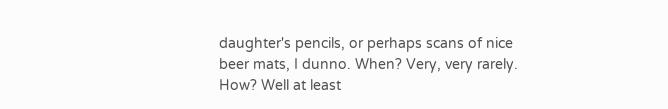daughter's pencils, or perhaps scans of nice beer mats, I dunno. When? Very, very rarely. How? Well at least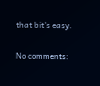that bit's easy.

No comments: